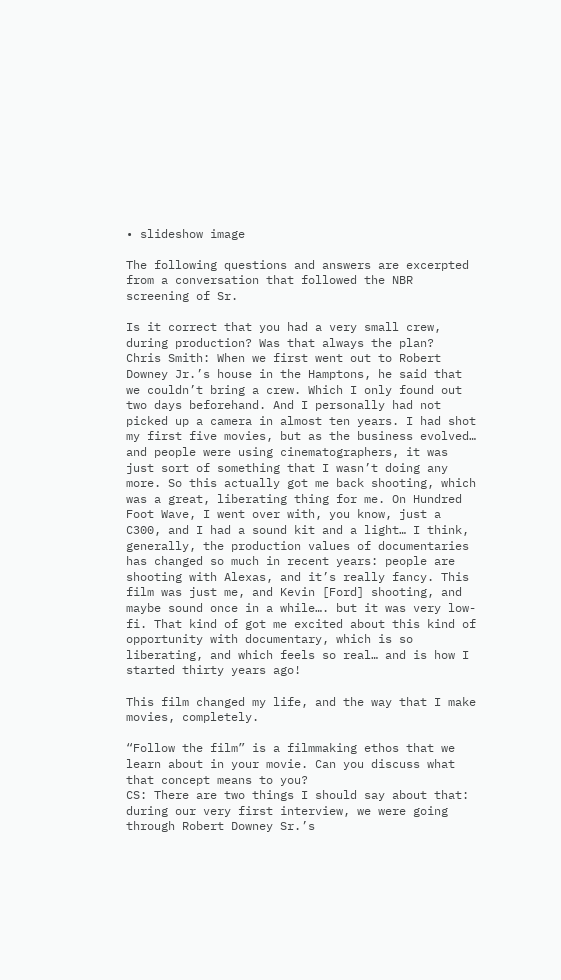• slideshow image

The following questions and answers are excerpted from a conversation that followed the NBR screening of Sr.

Is it correct that you had a very small crew, during production? Was that always the plan?
Chris Smith: When we first went out to Robert Downey Jr.’s house in the Hamptons, he said that we couldn’t bring a crew. Which I only found out two days beforehand. And I personally had not picked up a camera in almost ten years. I had shot my first five movies, but as the business evolved… and people were using cinematographers, it was just sort of something that I wasn’t doing any more. So this actually got me back shooting, which was a great, liberating thing for me. On Hundred Foot Wave, I went over with, you know, just a C300, and I had a sound kit and a light… I think, generally, the production values of documentaries has changed so much in recent years: people are shooting with Alexas, and it’s really fancy. This film was just me, and Kevin [Ford] shooting, and maybe sound once in a while…. but it was very low-fi. That kind of got me excited about this kind of opportunity with documentary, which is so liberating, and which feels so real… and is how I started thirty years ago!

This film changed my life, and the way that I make movies, completely.

“Follow the film” is a filmmaking ethos that we learn about in your movie. Can you discuss what that concept means to you?
CS: There are two things I should say about that: during our very first interview, we were going through Robert Downey Sr.’s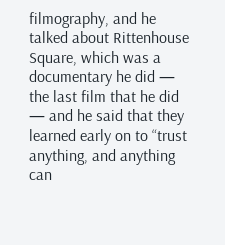filmography, and he talked about Rittenhouse Square, which was a documentary he did — the last film that he did — and he said that they learned early on to “trust anything, and anything can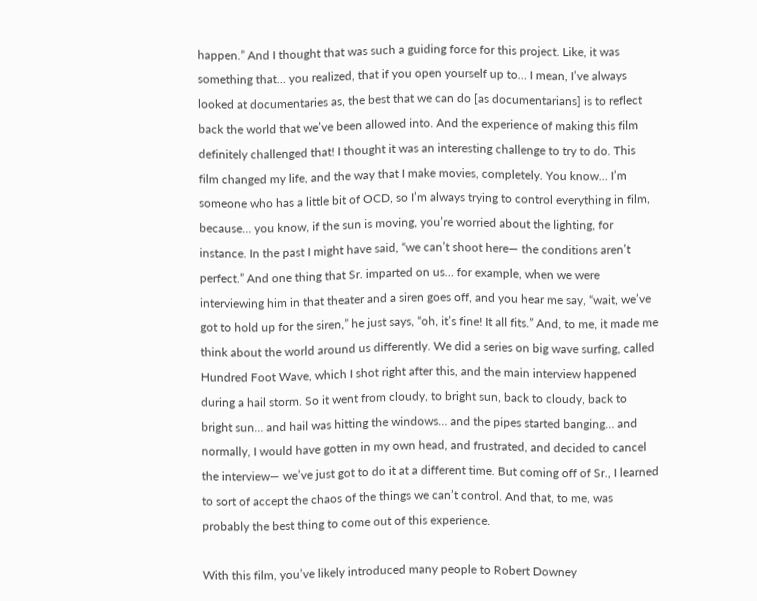happen.” And I thought that was such a guiding force for this project. Like, it was something that… you realized, that if you open yourself up to… I mean, I’ve always looked at documentaries as, the best that we can do [as documentarians] is to reflect back the world that we’ve been allowed into. And the experience of making this film definitely challenged that! I thought it was an interesting challenge to try to do. This film changed my life, and the way that I make movies, completely. You know… I’m someone who has a little bit of OCD, so I’m always trying to control everything in film, because… you know, if the sun is moving, you’re worried about the lighting, for instance. In the past I might have said, “we can’t shoot here— the conditions aren’t perfect.” And one thing that Sr. imparted on us… for example, when we were interviewing him in that theater and a siren goes off, and you hear me say, “wait, we’ve got to hold up for the siren,” he just says, “oh, it’s fine! It all fits.” And, to me, it made me think about the world around us differently. We did a series on big wave surfing, called Hundred Foot Wave, which I shot right after this, and the main interview happened during a hail storm. So it went from cloudy, to bright sun, back to cloudy, back to bright sun… and hail was hitting the windows… and the pipes started banging… and normally, I would have gotten in my own head, and frustrated, and decided to cancel the interview— we’ve just got to do it at a different time. But coming off of Sr., I learned to sort of accept the chaos of the things we can’t control. And that, to me, was probably the best thing to come out of this experience.

With this film, you’ve likely introduced many people to Robert Downey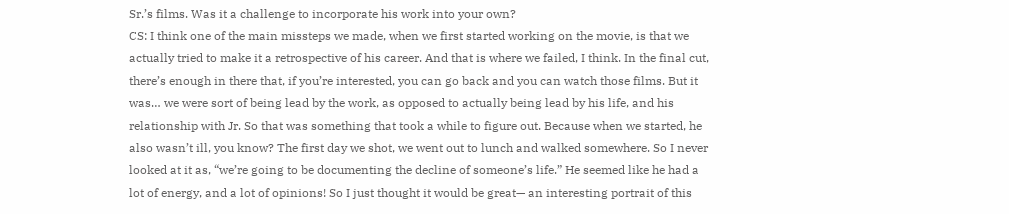Sr.’s films. Was it a challenge to incorporate his work into your own?
CS: I think one of the main missteps we made, when we first started working on the movie, is that we actually tried to make it a retrospective of his career. And that is where we failed, I think. In the final cut, there’s enough in there that, if you’re interested, you can go back and you can watch those films. But it was… we were sort of being lead by the work, as opposed to actually being lead by his life, and his relationship with Jr. So that was something that took a while to figure out. Because when we started, he also wasn’t ill, you know? The first day we shot, we went out to lunch and walked somewhere. So I never looked at it as, “we’re going to be documenting the decline of someone’s life.” He seemed like he had a lot of energy, and a lot of opinions! So I just thought it would be great— an interesting portrait of this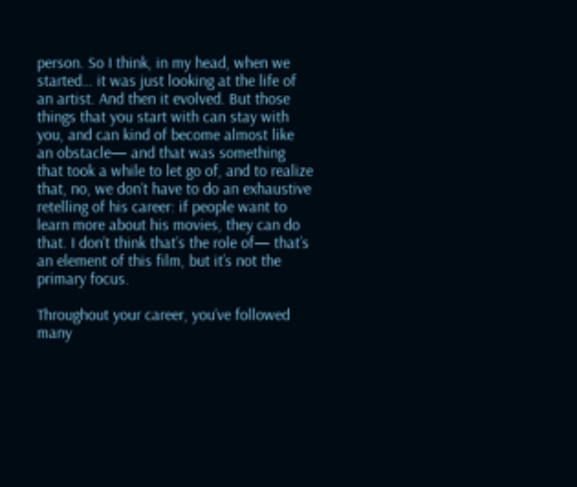person. So I think, in my head, when we started… it was just looking at the life of an artist. And then it evolved. But those things that you start with can stay with you, and can kind of become almost like an obstacle— and that was something that took a while to let go of, and to realize that, no, we don’t have to do an exhaustive retelling of his career: if people want to learn more about his movies, they can do that. I don’t think that’s the role of— that’s an element of this film, but it’s not the primary focus.

Throughout your career, you’ve followed many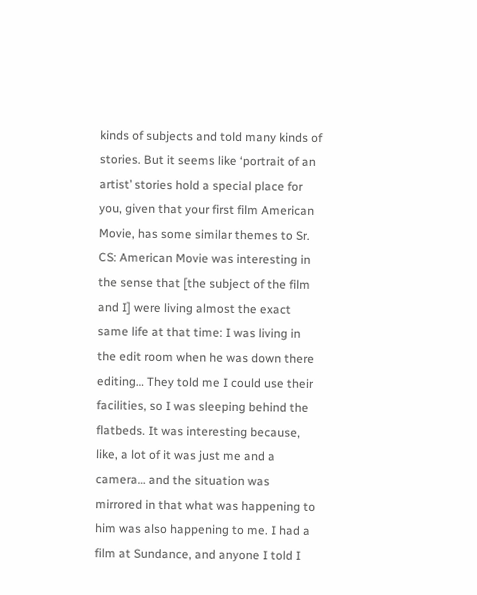kinds of subjects and told many kinds of stories. But it seems like ‘portrait of an artist’ stories hold a special place for you, given that your first film American Movie, has some similar themes to Sr.
CS: American Movie was interesting in the sense that [the subject of the film and I] were living almost the exact same life at that time: I was living in the edit room when he was down there editing… They told me I could use their facilities, so I was sleeping behind the flatbeds. It was interesting because, like, a lot of it was just me and a camera… and the situation was mirrored in that what was happening to him was also happening to me. I had a film at Sundance, and anyone I told I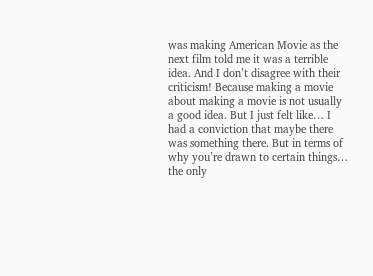was making American Movie as the next film told me it was a terrible idea. And I don’t disagree with their criticism! Because making a movie about making a movie is not usually a good idea. But I just felt like… I had a conviction that maybe there was something there. But in terms of why you’re drawn to certain things… the only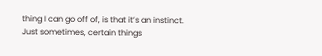thing I can go off of, is that it’s an instinct. Just sometimes, certain things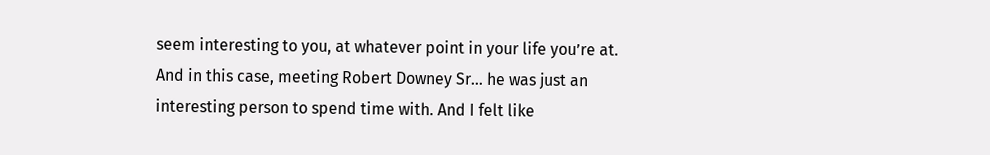seem interesting to you, at whatever point in your life you’re at. And in this case, meeting Robert Downey Sr… he was just an interesting person to spend time with. And I felt like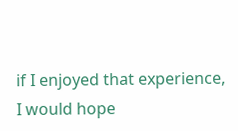if I enjoyed that experience, I would hope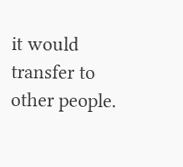it would transfer to other people.